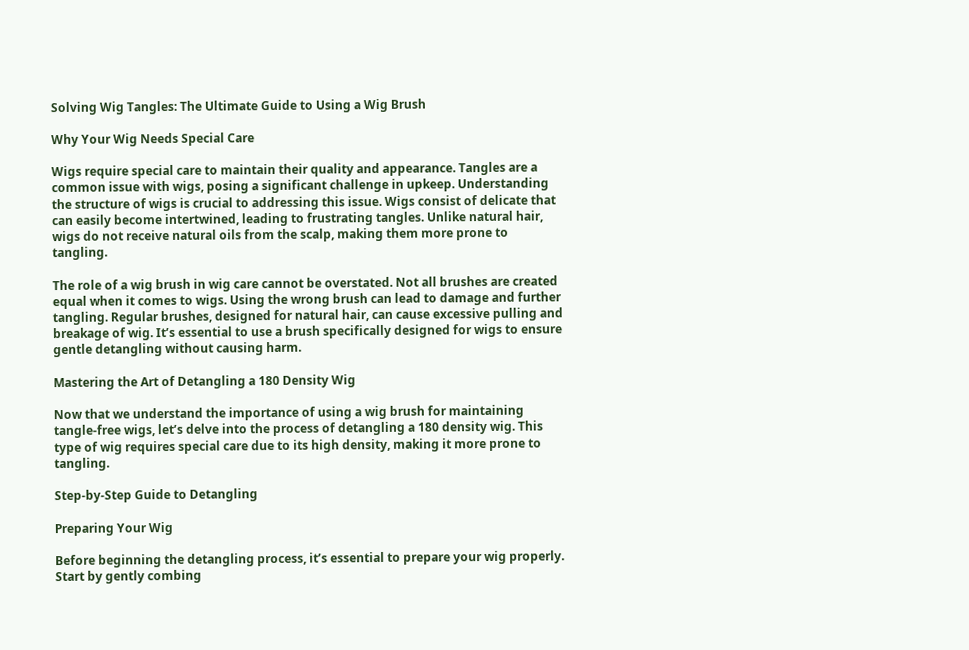Solving Wig Tangles: The Ultimate Guide to Using a Wig Brush

Why Your Wig Needs Special Care

Wigs require special care to maintain their quality and appearance. Tangles are a common issue with wigs, posing a significant challenge in upkeep. Understanding the structure of wigs is crucial to addressing this issue. Wigs consist of delicate that can easily become intertwined, leading to frustrating tangles. Unlike natural hair, wigs do not receive natural oils from the scalp, making them more prone to tangling.

The role of a wig brush in wig care cannot be overstated. Not all brushes are created equal when it comes to wigs. Using the wrong brush can lead to damage and further tangling. Regular brushes, designed for natural hair, can cause excessive pulling and breakage of wig. It’s essential to use a brush specifically designed for wigs to ensure gentle detangling without causing harm.

Mastering the Art of Detangling a 180 Density Wig

Now that we understand the importance of using a wig brush for maintaining tangle-free wigs, let’s delve into the process of detangling a 180 density wig. This type of wig requires special care due to its high density, making it more prone to tangling.

Step-by-Step Guide to Detangling

Preparing Your Wig

Before beginning the detangling process, it’s essential to prepare your wig properly. Start by gently combing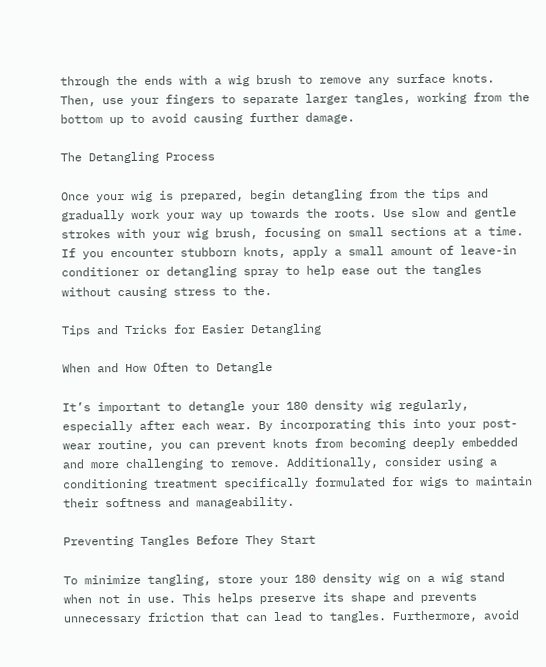through the ends with a wig brush to remove any surface knots. Then, use your fingers to separate larger tangles, working from the bottom up to avoid causing further damage.

The Detangling Process

Once your wig is prepared, begin detangling from the tips and gradually work your way up towards the roots. Use slow and gentle strokes with your wig brush, focusing on small sections at a time. If you encounter stubborn knots, apply a small amount of leave-in conditioner or detangling spray to help ease out the tangles without causing stress to the.

Tips and Tricks for Easier Detangling

When and How Often to Detangle

It’s important to detangle your 180 density wig regularly, especially after each wear. By incorporating this into your post-wear routine, you can prevent knots from becoming deeply embedded and more challenging to remove. Additionally, consider using a conditioning treatment specifically formulated for wigs to maintain their softness and manageability.

Preventing Tangles Before They Start

To minimize tangling, store your 180 density wig on a wig stand when not in use. This helps preserve its shape and prevents unnecessary friction that can lead to tangles. Furthermore, avoid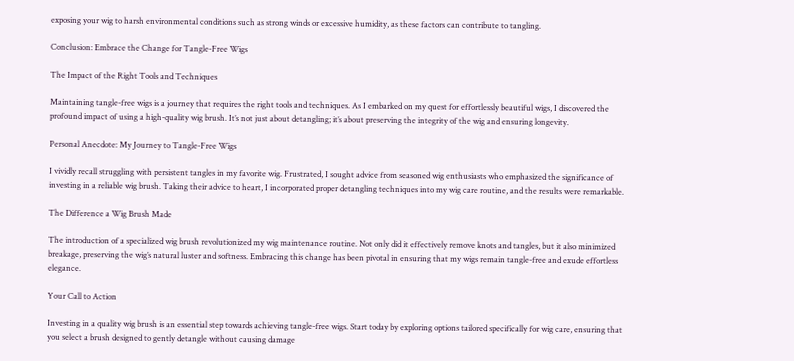exposing your wig to harsh environmental conditions such as strong winds or excessive humidity, as these factors can contribute to tangling.

Conclusion: Embrace the Change for Tangle-Free Wigs

The Impact of the Right Tools and Techniques

Maintaining tangle-free wigs is a journey that requires the right tools and techniques. As I embarked on my quest for effortlessly beautiful wigs, I discovered the profound impact of using a high-quality wig brush. It’s not just about detangling; it’s about preserving the integrity of the wig and ensuring longevity.

Personal Anecdote: My Journey to Tangle-Free Wigs

I vividly recall struggling with persistent tangles in my favorite wig. Frustrated, I sought advice from seasoned wig enthusiasts who emphasized the significance of investing in a reliable wig brush. Taking their advice to heart, I incorporated proper detangling techniques into my wig care routine, and the results were remarkable.

The Difference a Wig Brush Made

The introduction of a specialized wig brush revolutionized my wig maintenance routine. Not only did it effectively remove knots and tangles, but it also minimized breakage, preserving the wig’s natural luster and softness. Embracing this change has been pivotal in ensuring that my wigs remain tangle-free and exude effortless elegance.

Your Call to Action

Investing in a quality wig brush is an essential step towards achieving tangle-free wigs. Start today by exploring options tailored specifically for wig care, ensuring that you select a brush designed to gently detangle without causing damage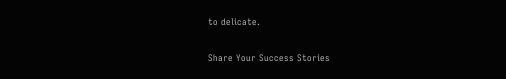to delicate.

Share Your Success Stories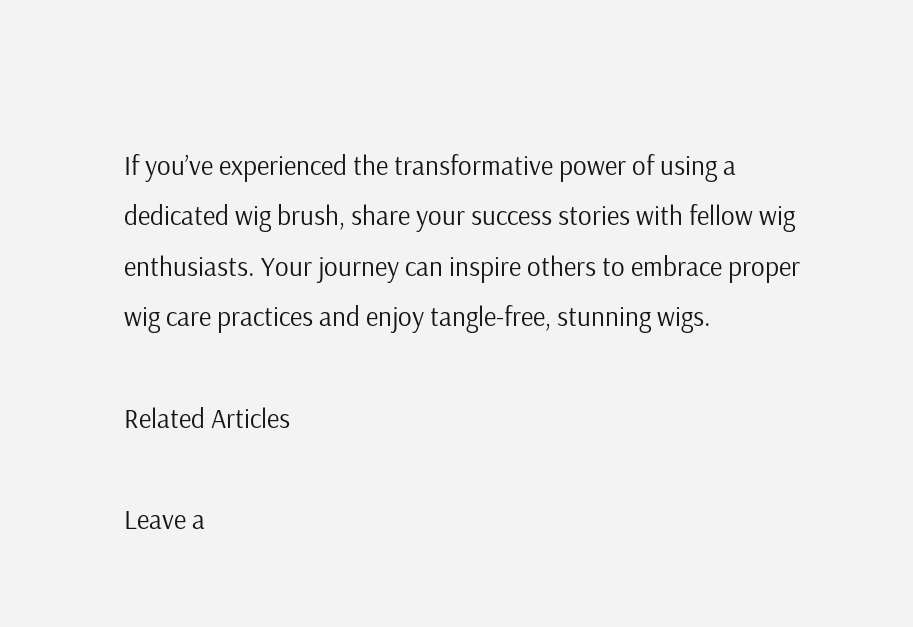If you’ve experienced the transformative power of using a dedicated wig brush, share your success stories with fellow wig enthusiasts. Your journey can inspire others to embrace proper wig care practices and enjoy tangle-free, stunning wigs.

Related Articles

Leave a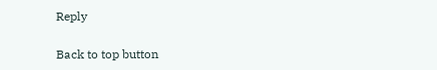Reply

Back to top button